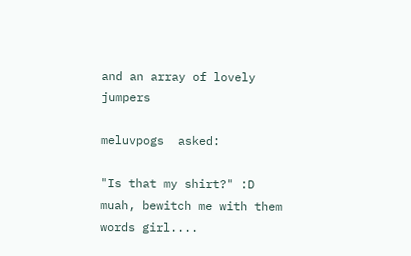and an array of lovely jumpers

meluvpogs  asked:

"Is that my shirt?" :D muah, bewitch me with them words girl....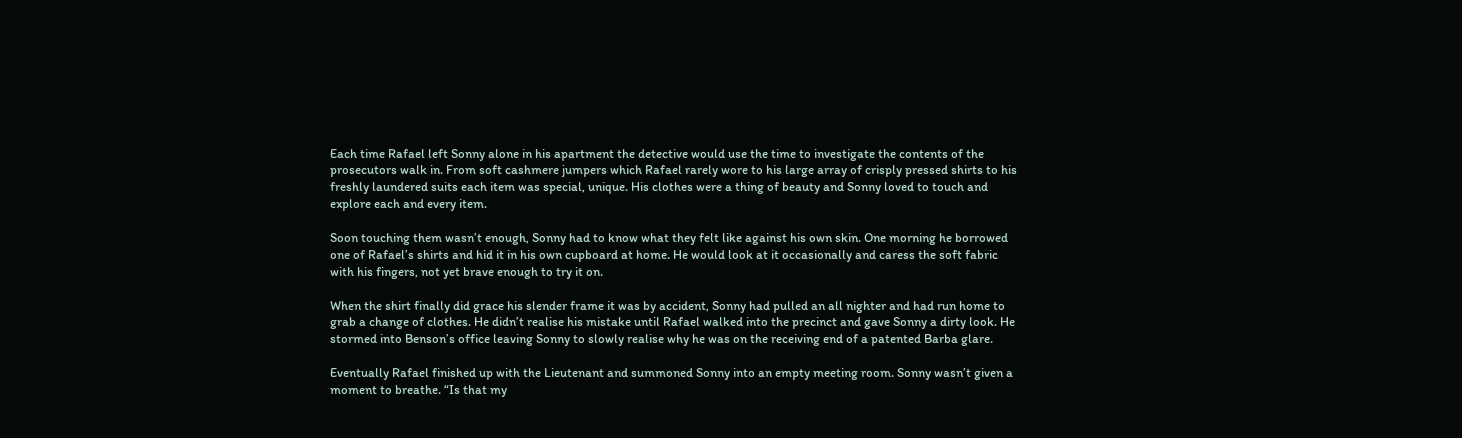Each time Rafael left Sonny alone in his apartment the detective would use the time to investigate the contents of the prosecutors walk in. From soft cashmere jumpers which Rafael rarely wore to his large array of crisply pressed shirts to his freshly laundered suits each item was special, unique. His clothes were a thing of beauty and Sonny loved to touch and explore each and every item.

Soon touching them wasn’t enough, Sonny had to know what they felt like against his own skin. One morning he borrowed one of Rafael’s shirts and hid it in his own cupboard at home. He would look at it occasionally and caress the soft fabric with his fingers, not yet brave enough to try it on.

When the shirt finally did grace his slender frame it was by accident, Sonny had pulled an all nighter and had run home to grab a change of clothes. He didn’t realise his mistake until Rafael walked into the precinct and gave Sonny a dirty look. He stormed into Benson’s office leaving Sonny to slowly realise why he was on the receiving end of a patented Barba glare.

Eventually Rafael finished up with the Lieutenant and summoned Sonny into an empty meeting room. Sonny wasn’t given a moment to breathe. “Is that my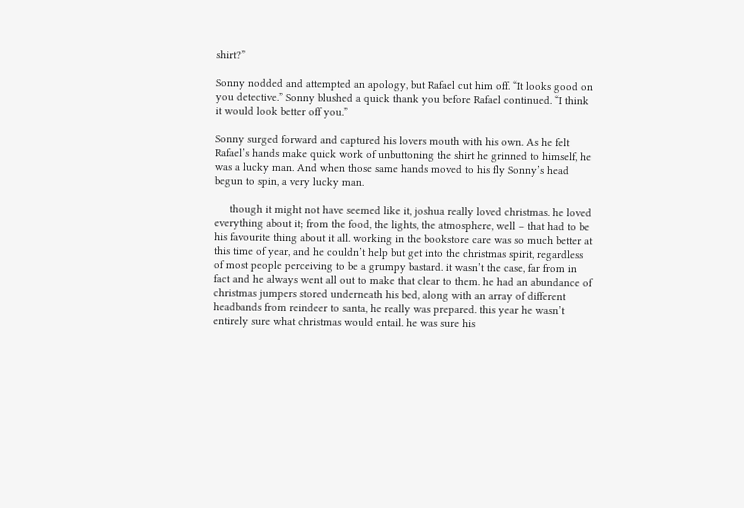shirt?”

Sonny nodded and attempted an apology, but Rafael cut him off. “It looks good on you detective.” Sonny blushed a quick thank you before Rafael continued. “I think it would look better off you.”

Sonny surged forward and captured his lovers mouth with his own. As he felt Rafael’s hands make quick work of unbuttoning the shirt he grinned to himself, he was a lucky man. And when those same hands moved to his fly Sonny’s head begun to spin, a very lucky man.

     though it might not have seemed like it, joshua really loved christmas. he loved everything about it; from the food, the lights, the atmosphere, well – that had to be his favourite thing about it all. working in the bookstore care was so much better at this time of year, and he couldn’t help but get into the christmas spirit, regardless of most people perceiving to be a grumpy bastard. it wasn’t the case, far from in fact and he always went all out to make that clear to them. he had an abundance of christmas jumpers stored underneath his bed, along with an array of different headbands from reindeer to santa, he really was prepared. this year he wasn’t entirely sure what christmas would entail. he was sure his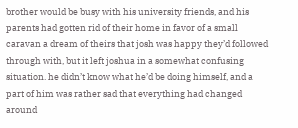brother would be busy with his university friends, and his parents had gotten rid of their home in favor of a small caravan a dream of theirs that josh was happy they’d followed through with, but it left joshua in a somewhat confusing situation. he didn’t know what he’d be doing himself, and a part of him was rather sad that everything had changed around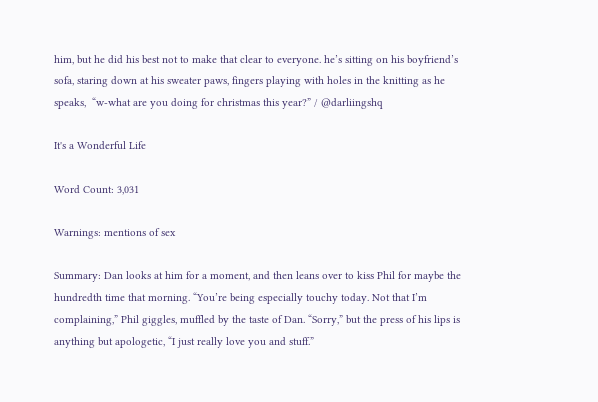him, but he did his best not to make that clear to everyone. he’s sitting on his boyfriend’s sofa, staring down at his sweater paws, fingers playing with holes in the knitting as he speaks,  “w-what are you doing for christmas this year?” / @darliingshq

It's a Wonderful Life

Word Count: 3,031

Warnings: mentions of sex

Summary: Dan looks at him for a moment, and then leans over to kiss Phil for maybe the hundredth time that morning. “You’re being especially touchy today. Not that I’m complaining,” Phil giggles, muffled by the taste of Dan. “Sorry,” but the press of his lips is anything but apologetic, “I just really love you and stuff.”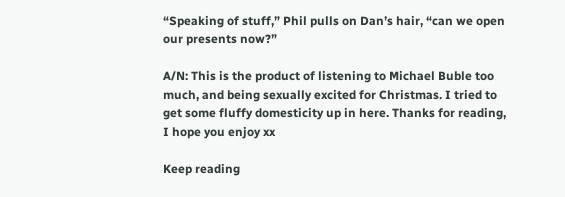“Speaking of stuff,” Phil pulls on Dan’s hair, “can we open our presents now?”

A/N: This is the product of listening to Michael Buble too much, and being sexually excited for Christmas. I tried to get some fluffy domesticity up in here. Thanks for reading, I hope you enjoy xx

Keep reading